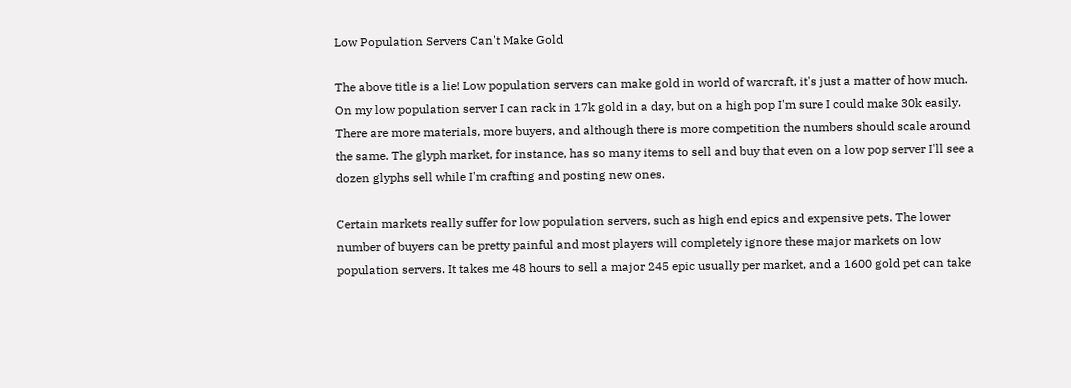Low Population Servers Can't Make Gold

The above title is a lie! Low population servers can make gold in world of warcraft, it's just a matter of how much. On my low population server I can rack in 17k gold in a day, but on a high pop I'm sure I could make 30k easily. There are more materials, more buyers, and although there is more competition the numbers should scale around the same. The glyph market, for instance, has so many items to sell and buy that even on a low pop server I'll see a dozen glyphs sell while I'm crafting and posting new ones.

Certain markets really suffer for low population servers, such as high end epics and expensive pets. The lower number of buyers can be pretty painful and most players will completely ignore these major markets on low population servers. It takes me 48 hours to sell a major 245 epic usually per market, and a 1600 gold pet can take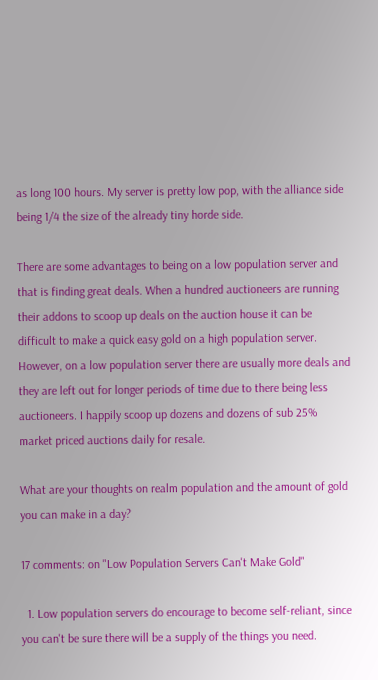as long 100 hours. My server is pretty low pop, with the alliance side being 1/4 the size of the already tiny horde side.

There are some advantages to being on a low population server and that is finding great deals. When a hundred auctioneers are running their addons to scoop up deals on the auction house it can be difficult to make a quick easy gold on a high population server. However, on a low population server there are usually more deals and they are left out for longer periods of time due to there being less auctioneers. I happily scoop up dozens and dozens of sub 25% market priced auctions daily for resale.

What are your thoughts on realm population and the amount of gold you can make in a day?

17 comments: on "Low Population Servers Can't Make Gold"

  1. Low population servers do encourage to become self-reliant, since you can't be sure there will be a supply of the things you need.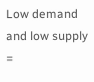Low demand and low supply =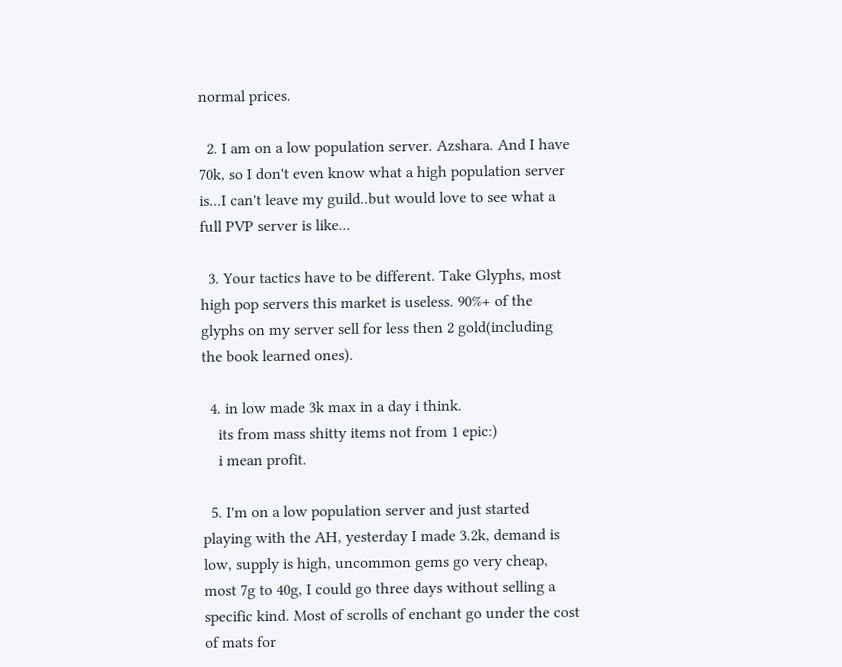normal prices.

  2. I am on a low population server. Azshara. And I have 70k, so I don't even know what a high population server is...I can't leave my guild..but would love to see what a full PVP server is like...

  3. Your tactics have to be different. Take Glyphs, most high pop servers this market is useless. 90%+ of the glyphs on my server sell for less then 2 gold(including the book learned ones).

  4. in low made 3k max in a day i think.
    its from mass shitty items not from 1 epic:)
    i mean profit.

  5. I'm on a low population server and just started playing with the AH, yesterday I made 3.2k, demand is low, supply is high, uncommon gems go very cheap, most 7g to 40g, I could go three days without selling a specific kind. Most of scrolls of enchant go under the cost of mats for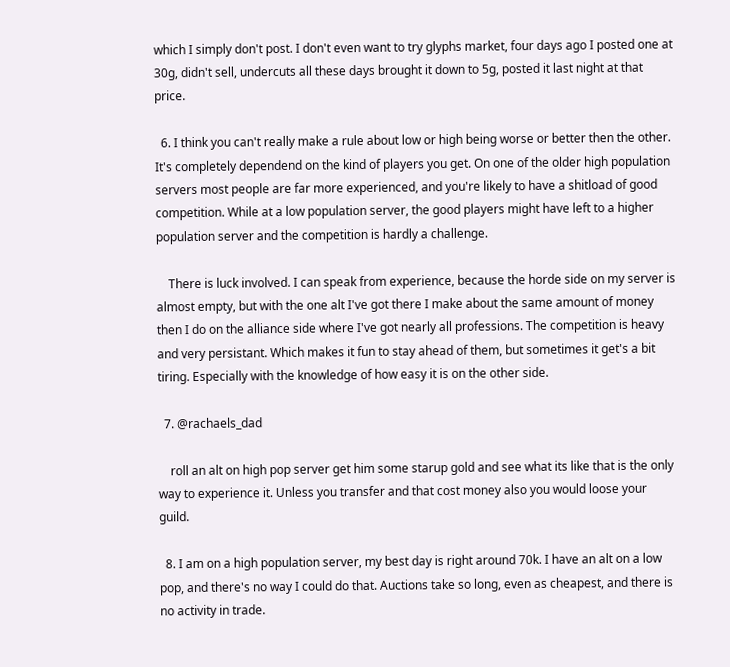which I simply don't post. I don't even want to try glyphs market, four days ago I posted one at 30g, didn't sell, undercuts all these days brought it down to 5g, posted it last night at that price.

  6. I think you can't really make a rule about low or high being worse or better then the other. It's completely dependend on the kind of players you get. On one of the older high population servers most people are far more experienced, and you're likely to have a shitload of good competition. While at a low population server, the good players might have left to a higher population server and the competition is hardly a challenge.

    There is luck involved. I can speak from experience, because the horde side on my server is almost empty, but with the one alt I've got there I make about the same amount of money then I do on the alliance side where I've got nearly all professions. The competition is heavy and very persistant. Which makes it fun to stay ahead of them, but sometimes it get's a bit tiring. Especially with the knowledge of how easy it is on the other side.

  7. @rachaels_dad

    roll an alt on high pop server get him some starup gold and see what its like that is the only way to experience it. Unless you transfer and that cost money also you would loose your guild.

  8. I am on a high population server, my best day is right around 70k. I have an alt on a low pop, and there's no way I could do that. Auctions take so long, even as cheapest, and there is no activity in trade.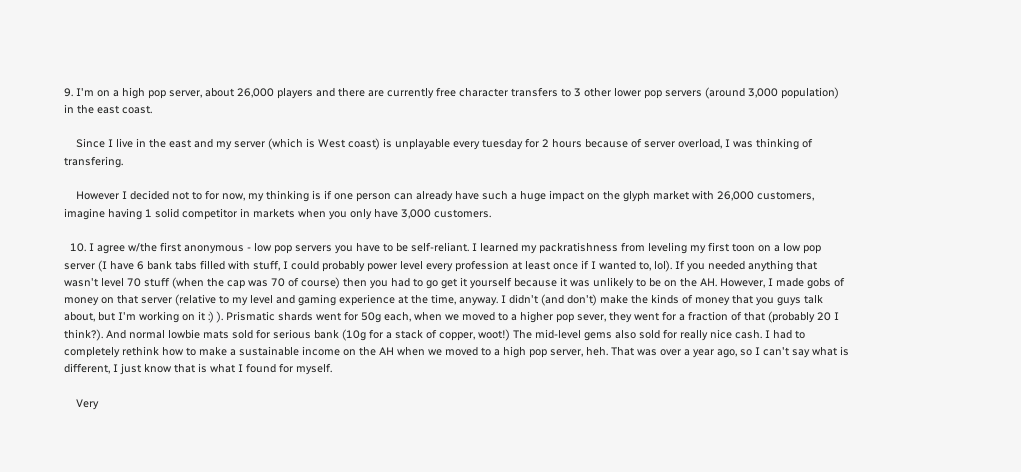9. I'm on a high pop server, about 26,000 players and there are currently free character transfers to 3 other lower pop servers (around 3,000 population) in the east coast.

    Since I live in the east and my server (which is West coast) is unplayable every tuesday for 2 hours because of server overload, I was thinking of transfering.

    However I decided not to for now, my thinking is if one person can already have such a huge impact on the glyph market with 26,000 customers, imagine having 1 solid competitor in markets when you only have 3,000 customers.

  10. I agree w/the first anonymous - low pop servers you have to be self-reliant. I learned my packratishness from leveling my first toon on a low pop server (I have 6 bank tabs filled with stuff, I could probably power level every profession at least once if I wanted to, lol). If you needed anything that wasn't level 70 stuff (when the cap was 70 of course) then you had to go get it yourself because it was unlikely to be on the AH. However, I made gobs of money on that server (relative to my level and gaming experience at the time, anyway. I didn't (and don't) make the kinds of money that you guys talk about, but I'm working on it :) ). Prismatic shards went for 50g each, when we moved to a higher pop sever, they went for a fraction of that (probably 20 I think?). And normal lowbie mats sold for serious bank (10g for a stack of copper, woot!) The mid-level gems also sold for really nice cash. I had to completely rethink how to make a sustainable income on the AH when we moved to a high pop server, heh. That was over a year ago, so I can't say what is different, I just know that is what I found for myself.

    Very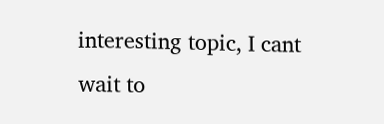interesting topic, I cant wait to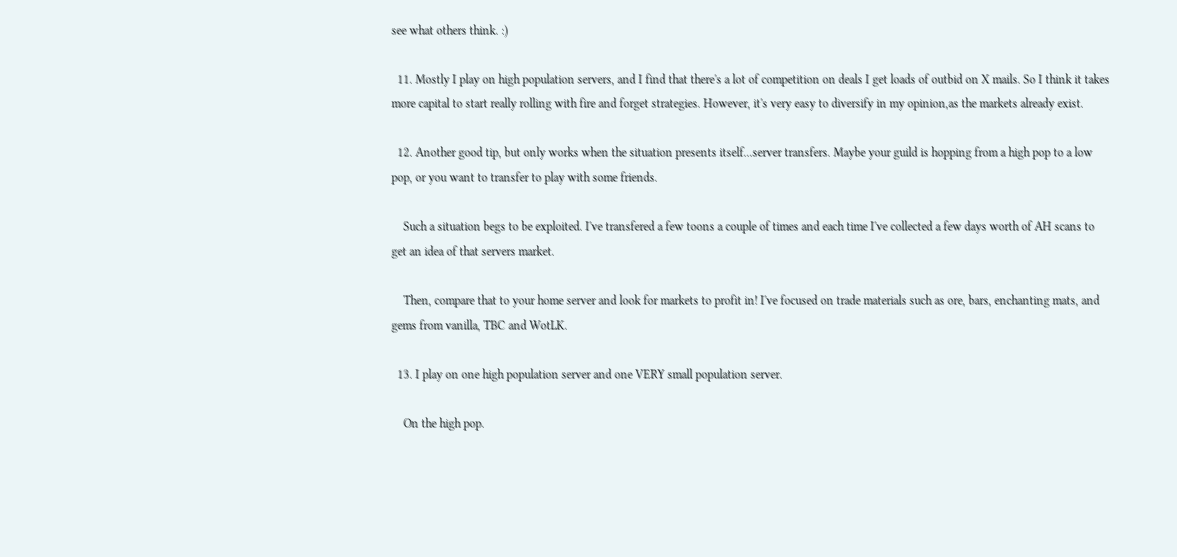see what others think. :)

  11. Mostly I play on high population servers, and I find that there's a lot of competition on deals I get loads of outbid on X mails. So I think it takes more capital to start really rolling with fire and forget strategies. However, it's very easy to diversify in my opinion,as the markets already exist.

  12. Another good tip, but only works when the situation presents itself...server transfers. Maybe your guild is hopping from a high pop to a low pop, or you want to transfer to play with some friends.

    Such a situation begs to be exploited. I've transfered a few toons a couple of times and each time I've collected a few days worth of AH scans to get an idea of that servers market.

    Then, compare that to your home server and look for markets to profit in! I've focused on trade materials such as ore, bars, enchanting mats, and gems from vanilla, TBC and WotLK.

  13. I play on one high population server and one VERY small population server.

    On the high pop.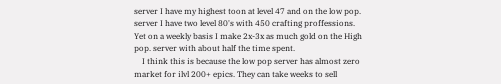server I have my highest toon at level 47 and on the low pop. server I have two level 80's with 450 crafting proffessions. Yet on a weekly basis I make 2x-3x as much gold on the High pop. server with about half the time spent.
    I think this is because the low pop server has almost zero market for ilvl 200+ epics. They can take weeks to sell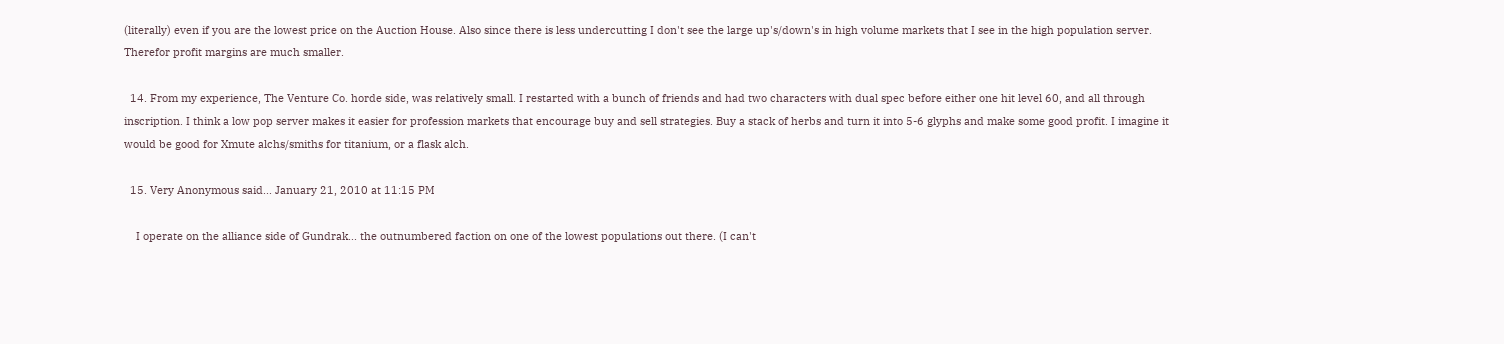(literally) even if you are the lowest price on the Auction House. Also since there is less undercutting I don't see the large up's/down's in high volume markets that I see in the high population server. Therefor profit margins are much smaller.

  14. From my experience, The Venture Co. horde side, was relatively small. I restarted with a bunch of friends and had two characters with dual spec before either one hit level 60, and all through inscription. I think a low pop server makes it easier for profession markets that encourage buy and sell strategies. Buy a stack of herbs and turn it into 5-6 glyphs and make some good profit. I imagine it would be good for Xmute alchs/smiths for titanium, or a flask alch.

  15. Very Anonymous said... January 21, 2010 at 11:15 PM

    I operate on the alliance side of Gundrak... the outnumbered faction on one of the lowest populations out there. (I can't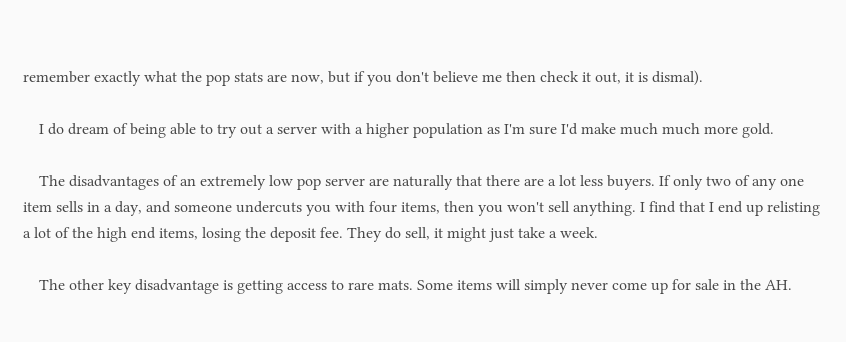remember exactly what the pop stats are now, but if you don't believe me then check it out, it is dismal).

    I do dream of being able to try out a server with a higher population as I'm sure I'd make much much more gold.

    The disadvantages of an extremely low pop server are naturally that there are a lot less buyers. If only two of any one item sells in a day, and someone undercuts you with four items, then you won't sell anything. I find that I end up relisting a lot of the high end items, losing the deposit fee. They do sell, it might just take a week.

    The other key disadvantage is getting access to rare mats. Some items will simply never come up for sale in the AH.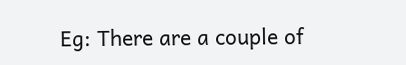Eg: There are a couple of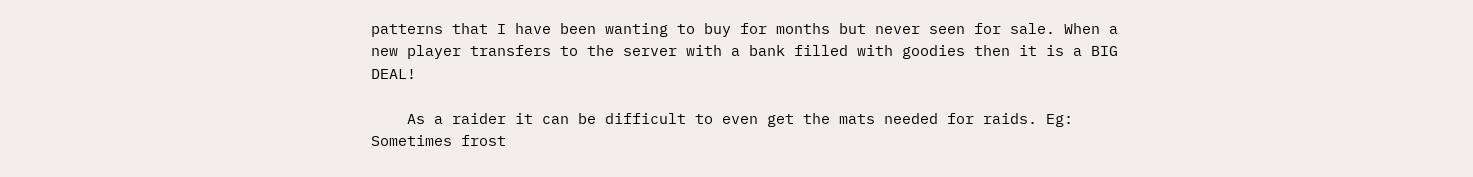patterns that I have been wanting to buy for months but never seen for sale. When a new player transfers to the server with a bank filled with goodies then it is a BIG DEAL!

    As a raider it can be difficult to even get the mats needed for raids. Eg: Sometimes frost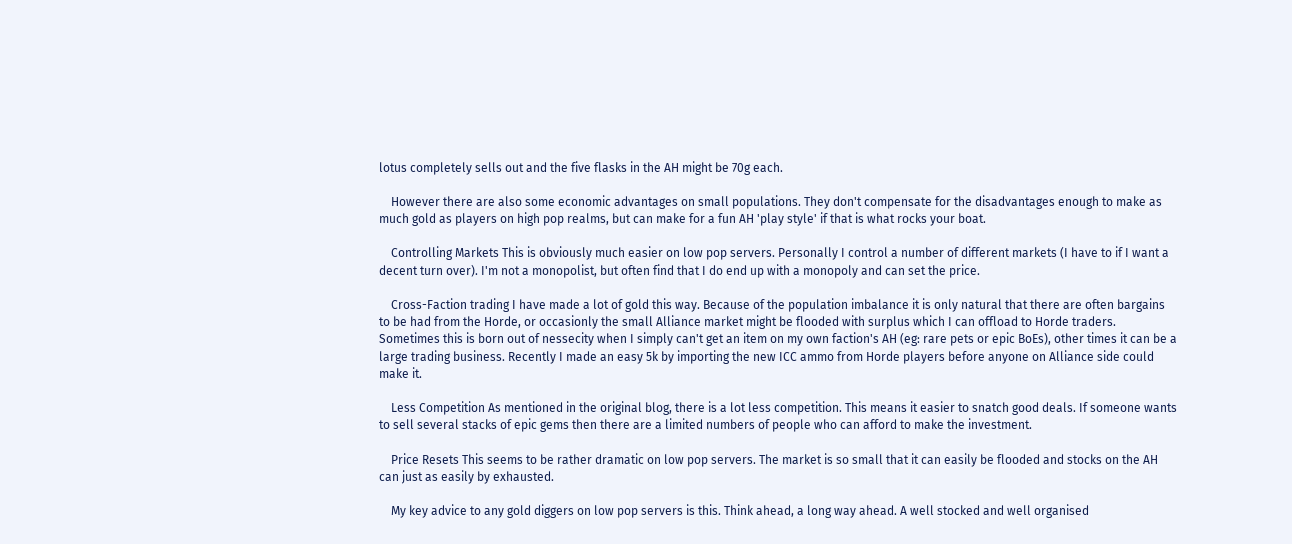lotus completely sells out and the five flasks in the AH might be 70g each.

    However there are also some economic advantages on small populations. They don't compensate for the disadvantages enough to make as much gold as players on high pop realms, but can make for a fun AH 'play style' if that is what rocks your boat.

    Controlling Markets This is obviously much easier on low pop servers. Personally I control a number of different markets (I have to if I want a decent turn over). I'm not a monopolist, but often find that I do end up with a monopoly and can set the price.

    Cross-Faction trading I have made a lot of gold this way. Because of the population imbalance it is only natural that there are often bargains to be had from the Horde, or occasionly the small Alliance market might be flooded with surplus which I can offload to Horde traders. Sometimes this is born out of nessecity when I simply can't get an item on my own faction's AH (eg: rare pets or epic BoEs), other times it can be a large trading business. Recently I made an easy 5k by importing the new ICC ammo from Horde players before anyone on Alliance side could make it.

    Less Competition As mentioned in the original blog, there is a lot less competition. This means it easier to snatch good deals. If someone wants to sell several stacks of epic gems then there are a limited numbers of people who can afford to make the investment.

    Price Resets This seems to be rather dramatic on low pop servers. The market is so small that it can easily be flooded and stocks on the AH can just as easily by exhausted.

    My key advice to any gold diggers on low pop servers is this. Think ahead, a long way ahead. A well stocked and well organised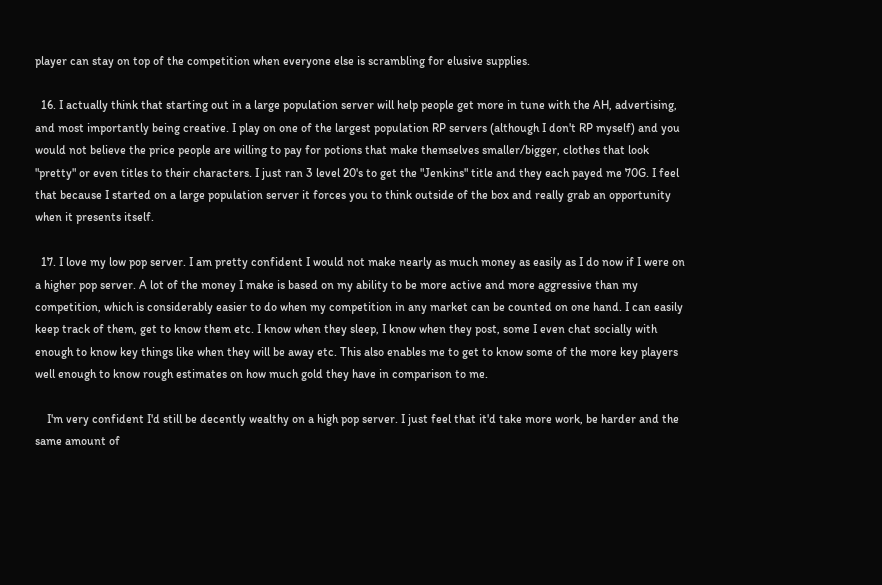player can stay on top of the competition when everyone else is scrambling for elusive supplies.

  16. I actually think that starting out in a large population server will help people get more in tune with the AH, advertising, and most importantly being creative. I play on one of the largest population RP servers (although I don't RP myself) and you would not believe the price people are willing to pay for potions that make themselves smaller/bigger, clothes that look "pretty" or even titles to their characters. I just ran 3 level 20's to get the "Jenkins" title and they each payed me 70G. I feel that because I started on a large population server it forces you to think outside of the box and really grab an opportunity when it presents itself.

  17. I love my low pop server. I am pretty confident I would not make nearly as much money as easily as I do now if I were on a higher pop server. A lot of the money I make is based on my ability to be more active and more aggressive than my competition, which is considerably easier to do when my competition in any market can be counted on one hand. I can easily keep track of them, get to know them etc. I know when they sleep, I know when they post, some I even chat socially with enough to know key things like when they will be away etc. This also enables me to get to know some of the more key players well enough to know rough estimates on how much gold they have in comparison to me.

    I'm very confident I'd still be decently wealthy on a high pop server. I just feel that it'd take more work, be harder and the same amount of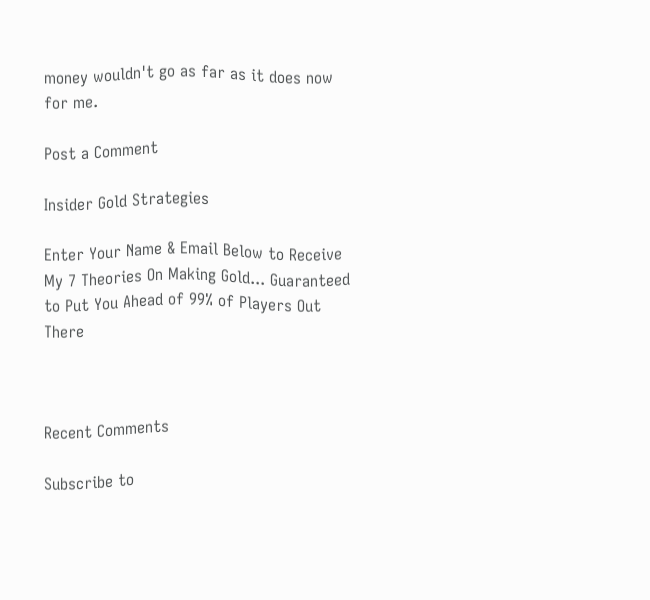money wouldn't go as far as it does now for me.

Post a Comment

Insider Gold Strategies

Enter Your Name & Email Below to Receive My 7 Theories On Making Gold... Guaranteed to Put You Ahead of 99% of Players Out There



Recent Comments

Subscribe to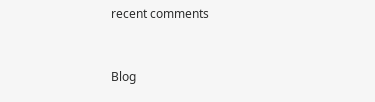recent comments


Blog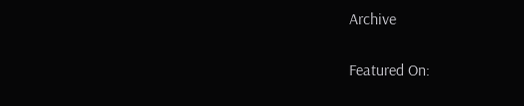Archive

Featured On: